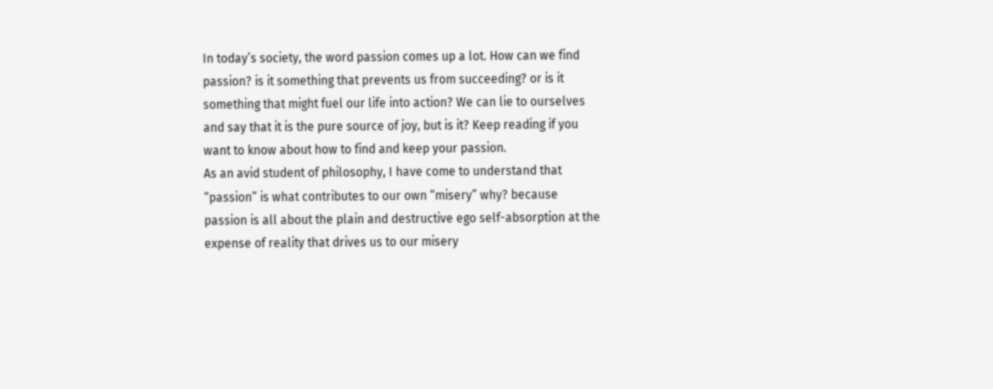In today’s society, the word passion comes up a lot. How can we find passion? is it something that prevents us from succeeding? or is it something that might fuel our life into action? We can lie to ourselves and say that it is the pure source of joy, but is it? Keep reading if you want to know about how to find and keep your passion.
As an avid student of philosophy, I have come to understand that “passion” is what contributes to our own “misery” why? because passion is all about the plain and destructive ego self-absorption at the expense of reality that drives us to our misery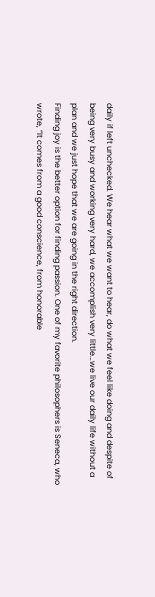daily if left unchecked. We hear what we want to hear, do what we feel like doing and despite of being very busy and working very hard, we accomplish very little…we live our daily life without a plan and we just hope that we are going in the right direction.
Finding joy is the better option for finding passion. One of my favorite philosophers is Seneca, who wrote, “It comes from a good conscience, from honorable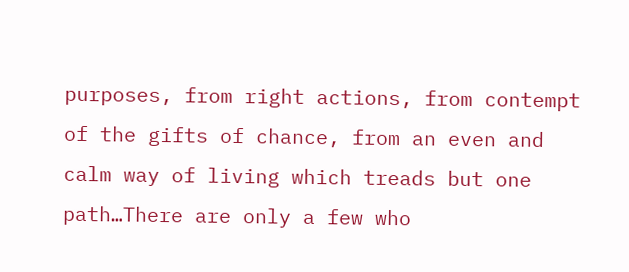purposes, from right actions, from contempt of the gifts of chance, from an even and calm way of living which treads but one path…There are only a few who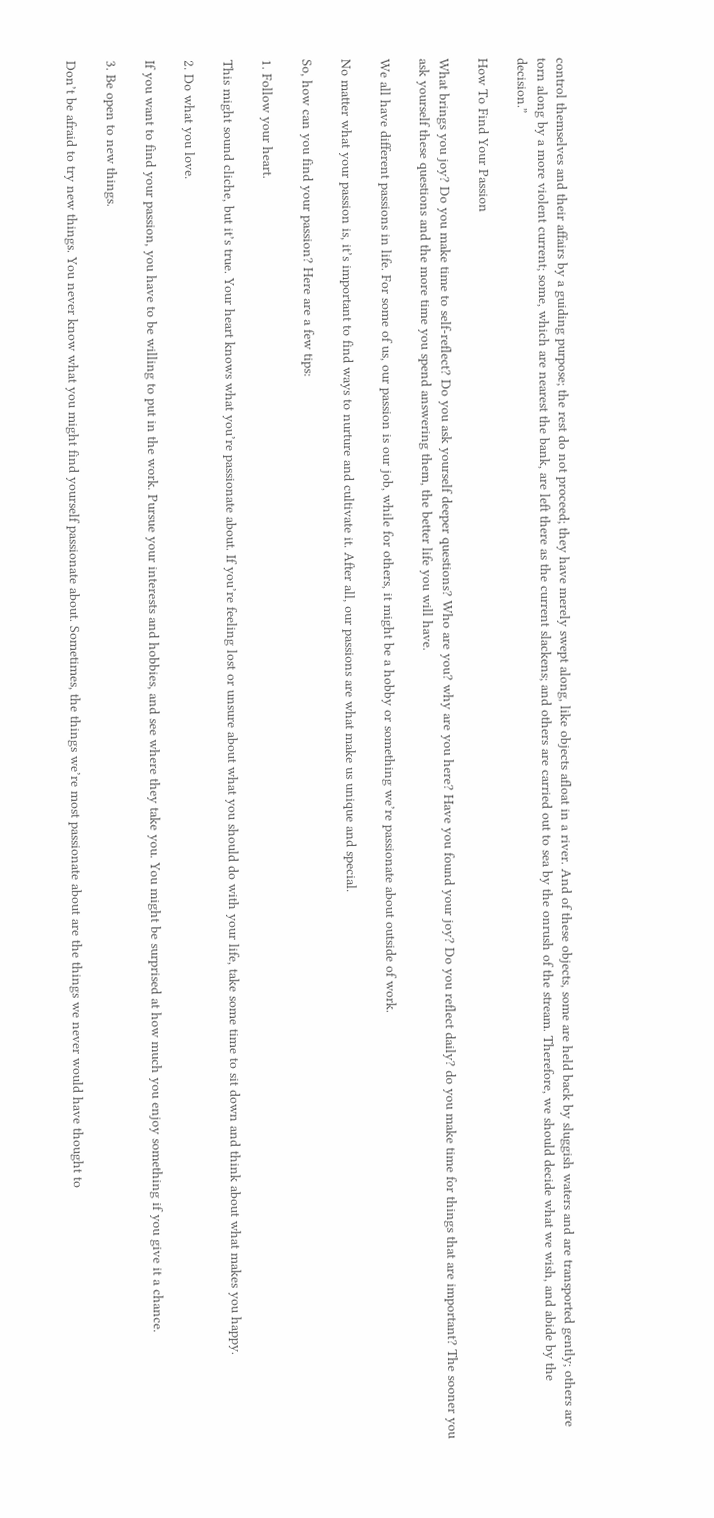control themselves and their affairs by a guiding purpose; the rest do not proceed; they have merely swept along, like objects afloat in a river. And of these objects, some are held back by sluggish waters and are transported gently; others are torn along by a more violent current; some, which are nearest the bank, are left there as the current slackens; and others are carried out to sea by the onrush of the stream. Therefore, we should decide what we wish, and abide by the decision.”

How To Find Your Passion

What brings you joy? Do you make time to self-reflect? Do you ask yourself deeper questions? Who are you? why are you here? Have you found your joy? Do you reflect daily? do you make time for things that are important? The sooner you ask yourself these questions and the more time you spend answering them, the better life you will have.

We all have different passions in life. For some of us, our passion is our job, while for others, it might be a hobby or something we’re passionate about outside of work.

No matter what your passion is, it’s important to find ways to nurture and cultivate it. After all, our passions are what make us unique and special.

So, how can you find your passion? Here are a few tips:

1. Follow your heart.

This might sound cliche, but it’s true. Your heart knows what you’re passionate about. If you’re feeling lost or unsure about what you should do with your life, take some time to sit down and think about what makes you happy.

2. Do what you love.

If you want to find your passion, you have to be willing to put in the work. Pursue your interests and hobbies, and see where they take you. You might be surprised at how much you enjoy something if you give it a chance.

3. Be open to new things.

Don’t be afraid to try new things. You never know what you might find yourself passionate about. Sometimes, the things we’re most passionate about are the things we never would have thought to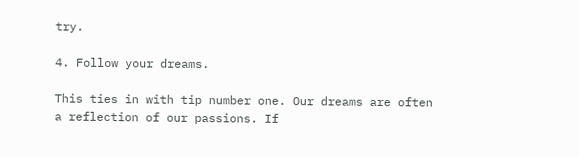try.

4. Follow your dreams.

This ties in with tip number one. Our dreams are often a reflection of our passions. If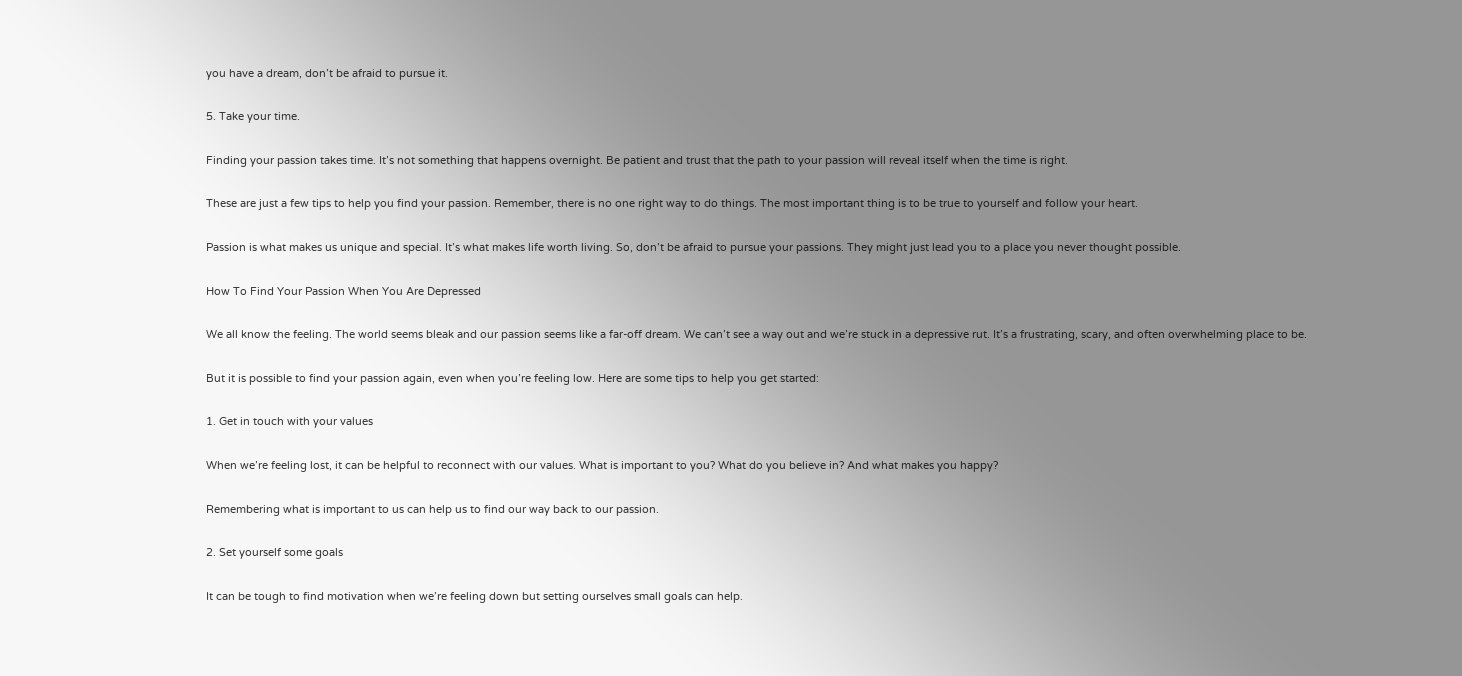you have a dream, don’t be afraid to pursue it.

5. Take your time.

Finding your passion takes time. It’s not something that happens overnight. Be patient and trust that the path to your passion will reveal itself when the time is right.

These are just a few tips to help you find your passion. Remember, there is no one right way to do things. The most important thing is to be true to yourself and follow your heart.

Passion is what makes us unique and special. It’s what makes life worth living. So, don’t be afraid to pursue your passions. They might just lead you to a place you never thought possible.

How To Find Your Passion When You Are Depressed

We all know the feeling. The world seems bleak and our passion seems like a far-off dream. We can’t see a way out and we’re stuck in a depressive rut. It’s a frustrating, scary, and often overwhelming place to be.

But it is possible to find your passion again, even when you’re feeling low. Here are some tips to help you get started:

1. Get in touch with your values

When we’re feeling lost, it can be helpful to reconnect with our values. What is important to you? What do you believe in? And what makes you happy?

Remembering what is important to us can help us to find our way back to our passion.

2. Set yourself some goals

It can be tough to find motivation when we’re feeling down but setting ourselves small goals can help.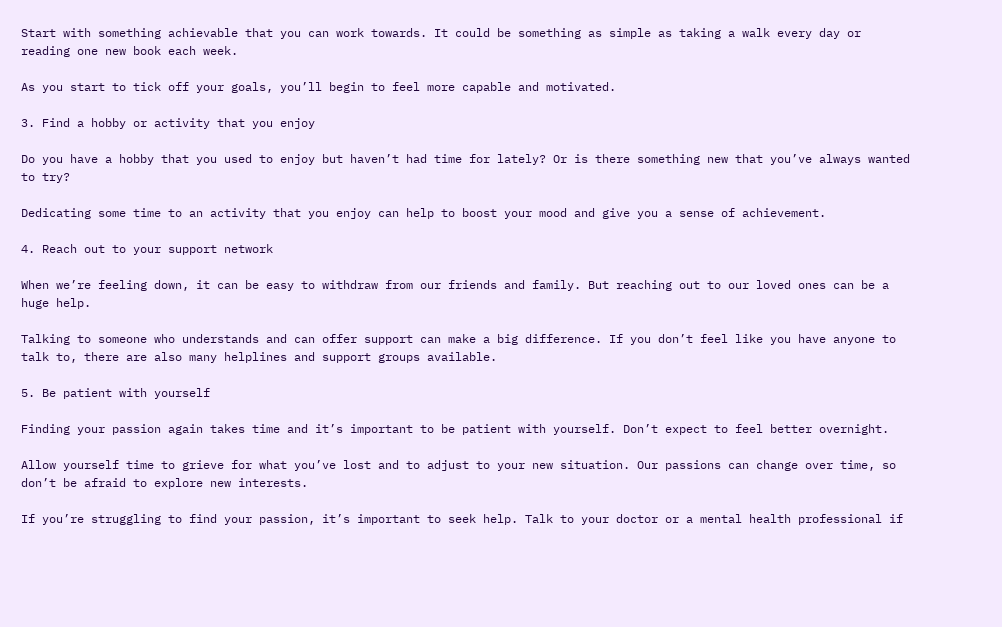Start with something achievable that you can work towards. It could be something as simple as taking a walk every day or reading one new book each week.

As you start to tick off your goals, you’ll begin to feel more capable and motivated.

3. Find a hobby or activity that you enjoy

Do you have a hobby that you used to enjoy but haven’t had time for lately? Or is there something new that you’ve always wanted to try?

Dedicating some time to an activity that you enjoy can help to boost your mood and give you a sense of achievement.

4. Reach out to your support network

When we’re feeling down, it can be easy to withdraw from our friends and family. But reaching out to our loved ones can be a huge help.

Talking to someone who understands and can offer support can make a big difference. If you don’t feel like you have anyone to talk to, there are also many helplines and support groups available.

5. Be patient with yourself

Finding your passion again takes time and it’s important to be patient with yourself. Don’t expect to feel better overnight.

Allow yourself time to grieve for what you’ve lost and to adjust to your new situation. Our passions can change over time, so don’t be afraid to explore new interests.

If you’re struggling to find your passion, it’s important to seek help. Talk to your doctor or a mental health professional if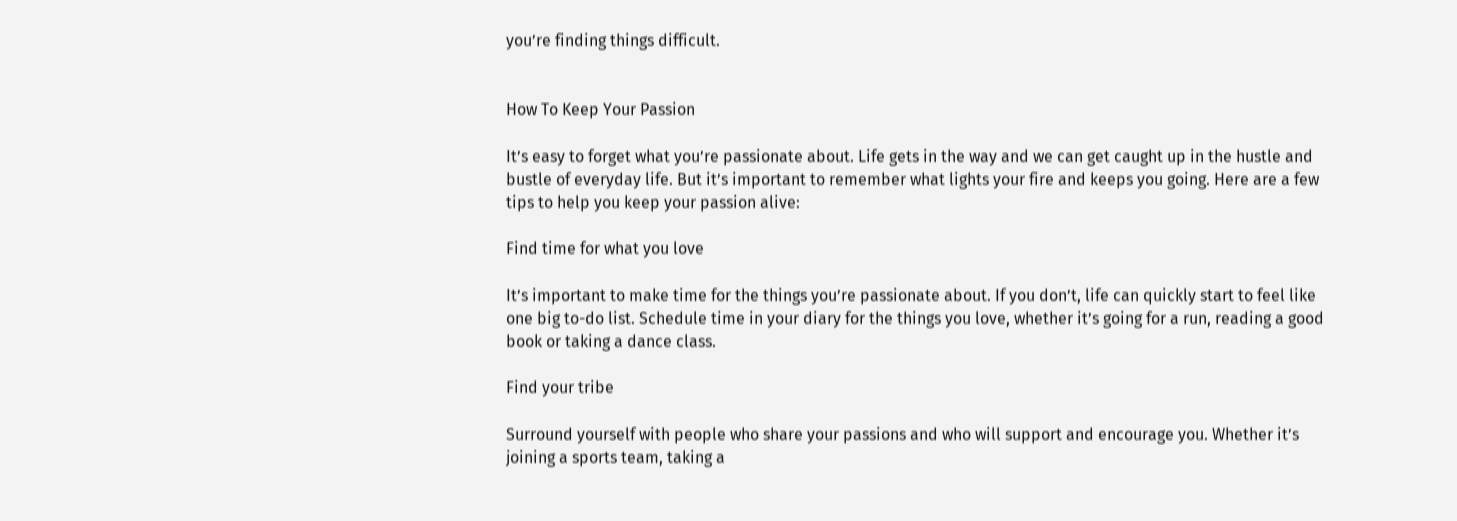you’re finding things difficult.


How To Keep Your Passion

It’s easy to forget what you’re passionate about. Life gets in the way and we can get caught up in the hustle and bustle of everyday life. But it’s important to remember what lights your fire and keeps you going. Here are a few tips to help you keep your passion alive:

Find time for what you love

It’s important to make time for the things you’re passionate about. If you don’t, life can quickly start to feel like one big to-do list. Schedule time in your diary for the things you love, whether it’s going for a run, reading a good book or taking a dance class.

Find your tribe

Surround yourself with people who share your passions and who will support and encourage you. Whether it’s joining a sports team, taking a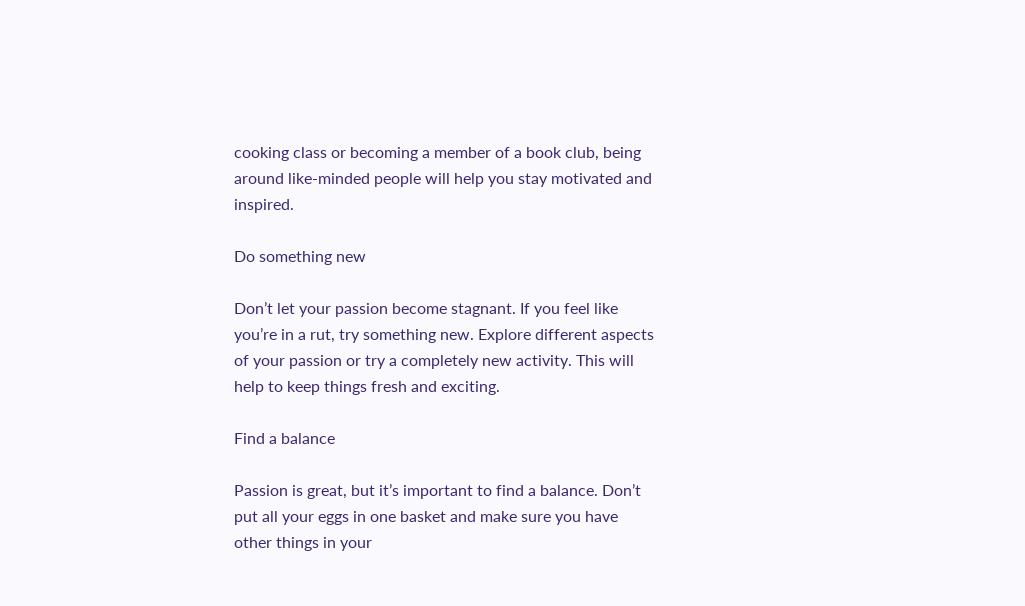cooking class or becoming a member of a book club, being around like-minded people will help you stay motivated and inspired.

Do something new

Don’t let your passion become stagnant. If you feel like you’re in a rut, try something new. Explore different aspects of your passion or try a completely new activity. This will help to keep things fresh and exciting.

Find a balance

Passion is great, but it’s important to find a balance. Don’t put all your eggs in one basket and make sure you have other things in your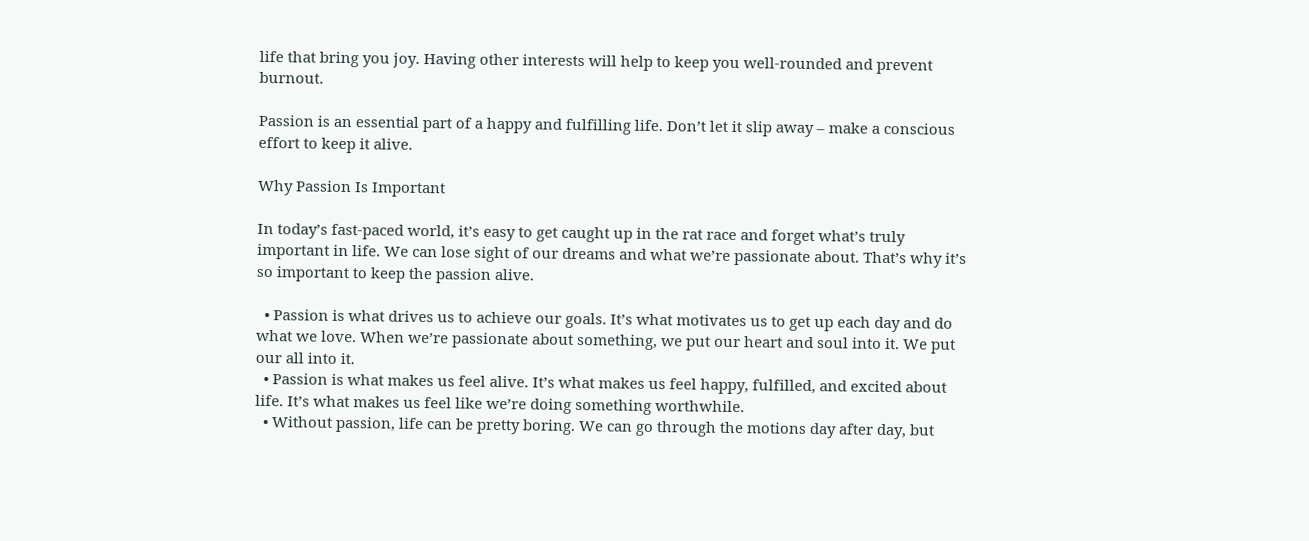life that bring you joy. Having other interests will help to keep you well-rounded and prevent burnout.

Passion is an essential part of a happy and fulfilling life. Don’t let it slip away – make a conscious effort to keep it alive.

Why Passion Is Important

In today’s fast-paced world, it’s easy to get caught up in the rat race and forget what’s truly important in life. We can lose sight of our dreams and what we’re passionate about. That’s why it’s so important to keep the passion alive.

  • Passion is what drives us to achieve our goals. It’s what motivates us to get up each day and do what we love. When we’re passionate about something, we put our heart and soul into it. We put our all into it.
  • Passion is what makes us feel alive. It’s what makes us feel happy, fulfilled, and excited about life. It’s what makes us feel like we’re doing something worthwhile.
  • Without passion, life can be pretty boring. We can go through the motions day after day, but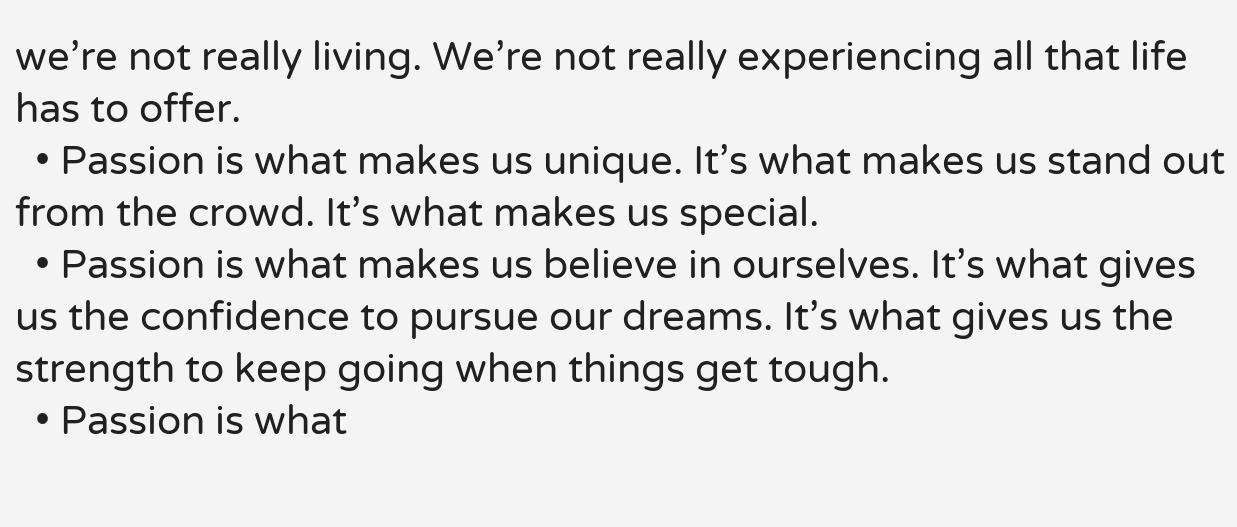we’re not really living. We’re not really experiencing all that life has to offer.
  • Passion is what makes us unique. It’s what makes us stand out from the crowd. It’s what makes us special.
  • Passion is what makes us believe in ourselves. It’s what gives us the confidence to pursue our dreams. It’s what gives us the strength to keep going when things get tough.
  • Passion is what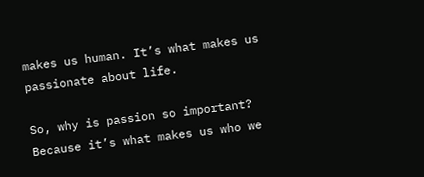makes us human. It’s what makes us passionate about life.

So, why is passion so important? Because it’s what makes us who we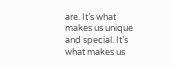are. It’s what makes us unique and special. It’s what makes us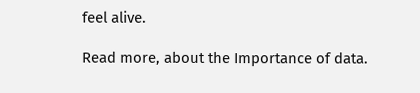feel alive.

Read more, about the Importance of data.